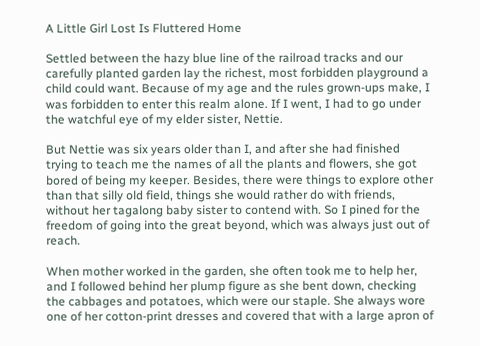A Little Girl Lost Is Fluttered Home

Settled between the hazy blue line of the railroad tracks and our carefully planted garden lay the richest, most forbidden playground a child could want. Because of my age and the rules grown-ups make, I was forbidden to enter this realm alone. If I went, I had to go under the watchful eye of my elder sister, Nettie.

But Nettie was six years older than I, and after she had finished trying to teach me the names of all the plants and flowers, she got bored of being my keeper. Besides, there were things to explore other than that silly old field, things she would rather do with friends, without her tagalong baby sister to contend with. So I pined for the freedom of going into the great beyond, which was always just out of reach.

When mother worked in the garden, she often took me to help her, and I followed behind her plump figure as she bent down, checking the cabbages and potatoes, which were our staple. She always wore one of her cotton-print dresses and covered that with a large apron of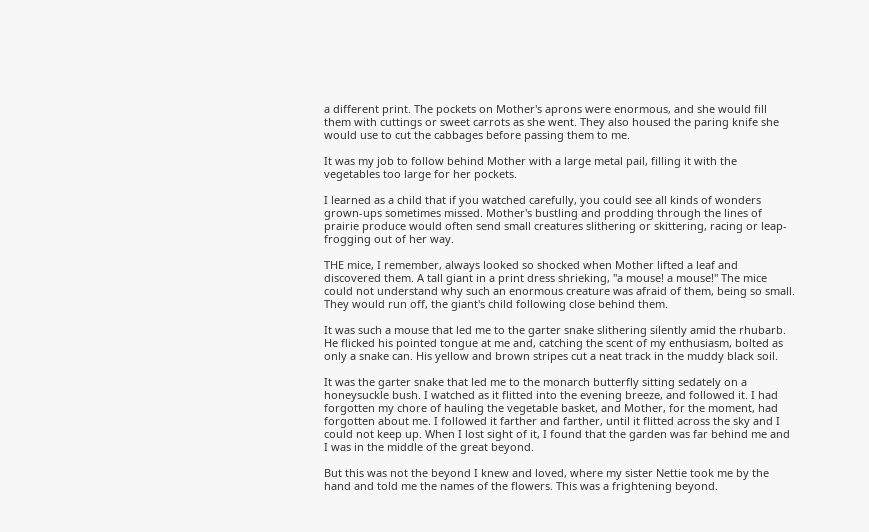a different print. The pockets on Mother's aprons were enormous, and she would fill them with cuttings or sweet carrots as she went. They also housed the paring knife she would use to cut the cabbages before passing them to me.

It was my job to follow behind Mother with a large metal pail, filling it with the vegetables too large for her pockets.

I learned as a child that if you watched carefully, you could see all kinds of wonders grown-ups sometimes missed. Mother's bustling and prodding through the lines of prairie produce would often send small creatures slithering or skittering, racing or leap-frogging out of her way.

THE mice, I remember, always looked so shocked when Mother lifted a leaf and discovered them. A tall giant in a print dress shrieking, "a mouse! a mouse!" The mice could not understand why such an enormous creature was afraid of them, being so small. They would run off, the giant's child following close behind them.

It was such a mouse that led me to the garter snake slithering silently amid the rhubarb. He flicked his pointed tongue at me and, catching the scent of my enthusiasm, bolted as only a snake can. His yellow and brown stripes cut a neat track in the muddy black soil.

It was the garter snake that led me to the monarch butterfly sitting sedately on a honeysuckle bush. I watched as it flitted into the evening breeze, and followed it. I had forgotten my chore of hauling the vegetable basket, and Mother, for the moment, had forgotten about me. I followed it farther and farther, until it flitted across the sky and I could not keep up. When I lost sight of it, I found that the garden was far behind me and I was in the middle of the great beyond.

But this was not the beyond I knew and loved, where my sister Nettie took me by the hand and told me the names of the flowers. This was a frightening beyond.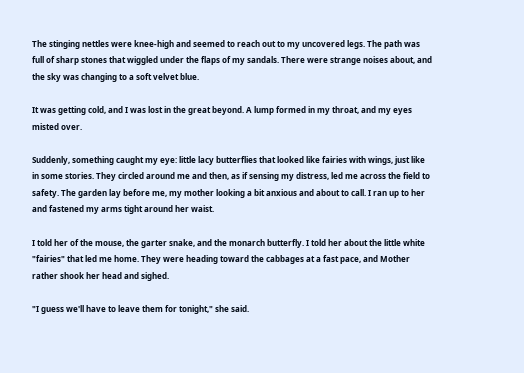The stinging nettles were knee-high and seemed to reach out to my uncovered legs. The path was full of sharp stones that wiggled under the flaps of my sandals. There were strange noises about, and the sky was changing to a soft velvet blue.

It was getting cold, and I was lost in the great beyond. A lump formed in my throat, and my eyes misted over.

Suddenly, something caught my eye: little lacy butterflies that looked like fairies with wings, just like in some stories. They circled around me and then, as if sensing my distress, led me across the field to safety. The garden lay before me, my mother looking a bit anxious and about to call. I ran up to her and fastened my arms tight around her waist.

I told her of the mouse, the garter snake, and the monarch butterfly. I told her about the little white "fairies" that led me home. They were heading toward the cabbages at a fast pace, and Mother rather shook her head and sighed.

"I guess we'll have to leave them for tonight," she said.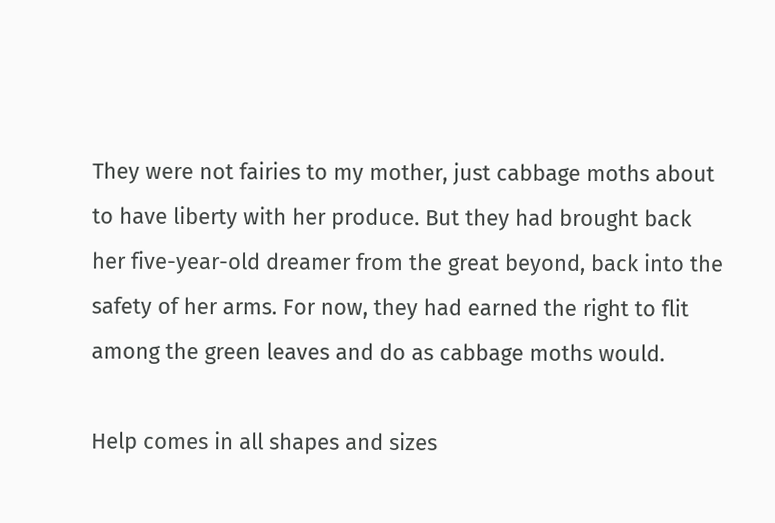They were not fairies to my mother, just cabbage moths about to have liberty with her produce. But they had brought back her five-year-old dreamer from the great beyond, back into the safety of her arms. For now, they had earned the right to flit among the green leaves and do as cabbage moths would.

Help comes in all shapes and sizes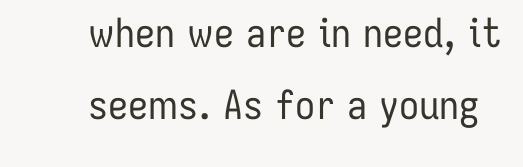when we are in need, it seems. As for a young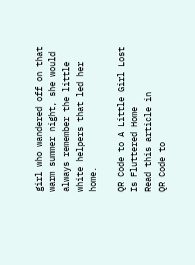girl who wandered off on that warm summer night, she would always remember the little white helpers that led her home.

QR Code to A Little Girl Lost Is Fluttered Home
Read this article in
QR Code to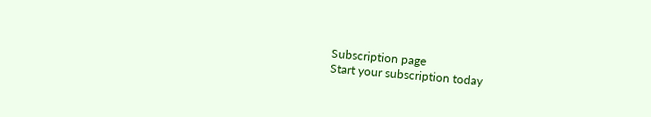Subscription page
Start your subscription today